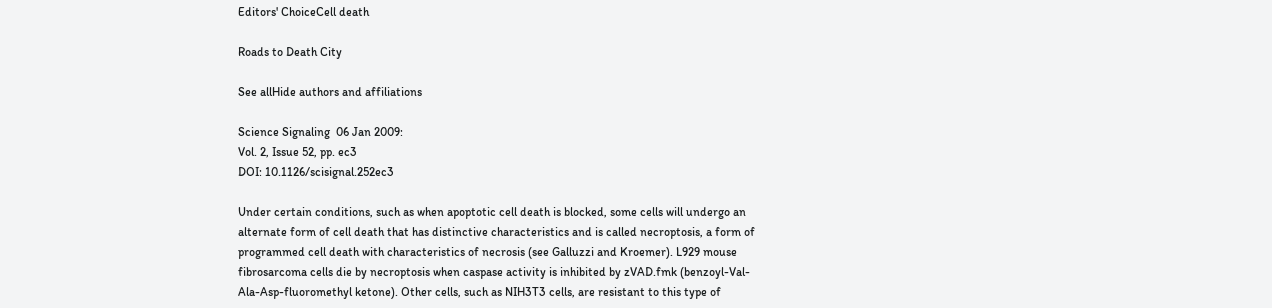Editors' ChoiceCell death

Roads to Death City

See allHide authors and affiliations

Science Signaling  06 Jan 2009:
Vol. 2, Issue 52, pp. ec3
DOI: 10.1126/scisignal.252ec3

Under certain conditions, such as when apoptotic cell death is blocked, some cells will undergo an alternate form of cell death that has distinctive characteristics and is called necroptosis, a form of programmed cell death with characteristics of necrosis (see Galluzzi and Kroemer). L929 mouse fibrosarcoma cells die by necroptosis when caspase activity is inhibited by zVAD.fmk (benzoyl-Val-Ala-Asp-fluoromethyl ketone). Other cells, such as NIH3T3 cells, are resistant to this type of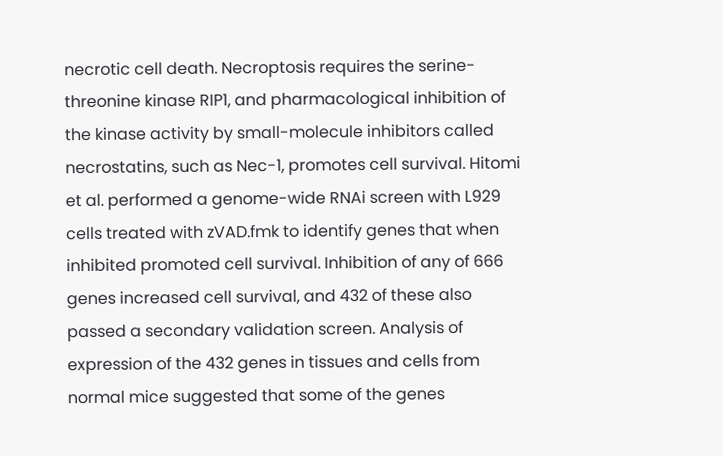necrotic cell death. Necroptosis requires the serine-threonine kinase RIP1, and pharmacological inhibition of the kinase activity by small-molecule inhibitors called necrostatins, such as Nec-1, promotes cell survival. Hitomi et al. performed a genome-wide RNAi screen with L929 cells treated with zVAD.fmk to identify genes that when inhibited promoted cell survival. Inhibition of any of 666 genes increased cell survival, and 432 of these also passed a secondary validation screen. Analysis of expression of the 432 genes in tissues and cells from normal mice suggested that some of the genes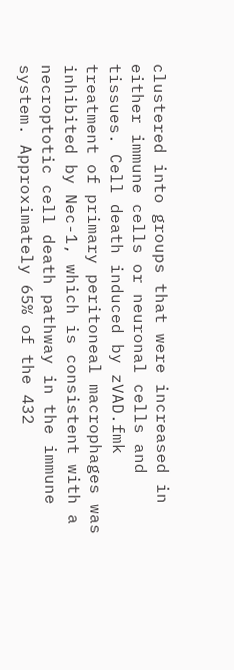clustered into groups that were increased in either immune cells or neuronal cells and tissues. Cell death induced by zVAD.fmk treatment of primary peritoneal macrophages was inhibited by Nec-1, which is consistent with a necroptotic cell death pathway in the immune system. Approximately 65% of the 432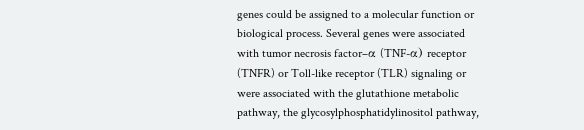genes could be assigned to a molecular function or biological process. Several genes were associated with tumor necrosis factor–α (TNF-α) receptor (TNFR) or Toll-like receptor (TLR) signaling or were associated with the glutathione metabolic pathway, the glycosylphosphatidylinositol pathway,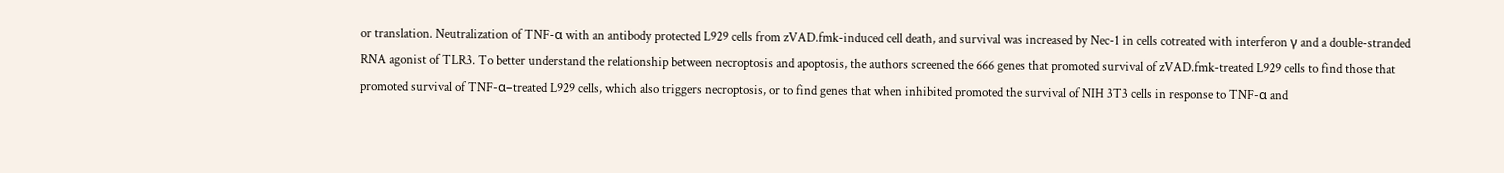or translation. Neutralization of TNF-α with an antibody protected L929 cells from zVAD.fmk-induced cell death, and survival was increased by Nec-1 in cells cotreated with interferon γ and a double-stranded RNA agonist of TLR3. To better understand the relationship between necroptosis and apoptosis, the authors screened the 666 genes that promoted survival of zVAD.fmk-treated L929 cells to find those that promoted survival of TNF-α–treated L929 cells, which also triggers necroptosis, or to find genes that when inhibited promoted the survival of NIH 3T3 cells in response to TNF-α and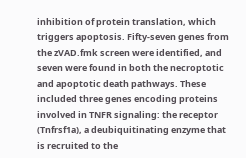inhibition of protein translation, which triggers apoptosis. Fifty-seven genes from the zVAD.fmk screen were identified, and seven were found in both the necroptotic and apoptotic death pathways. These included three genes encoding proteins involved in TNFR signaling: the receptor (Tnfrsf1a), a deubiquitinating enzyme that is recruited to the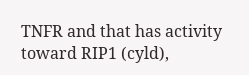TNFR and that has activity toward RIP1 (cyld),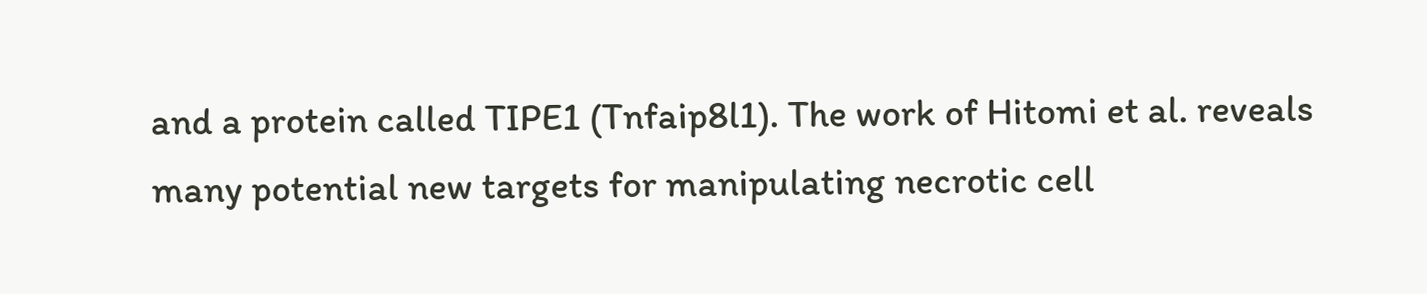and a protein called TIPE1 (Tnfaip8l1). The work of Hitomi et al. reveals many potential new targets for manipulating necrotic cell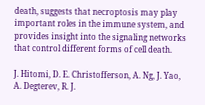death, suggests that necroptosis may play important roles in the immune system, and provides insight into the signaling networks that control different forms of cell death.

J. Hitomi, D. E. Christofferson, A. Ng, J. Yao, A. Degterev, R. J.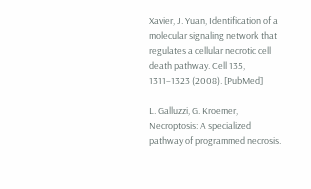Xavier, J. Yuan, Identification of a molecular signaling network that regulates a cellular necrotic cell death pathway. Cell 135, 1311–1323 (2008). [PubMed]

L. Galluzzi, G. Kroemer, Necroptosis: A specialized pathway of programmed necrosis.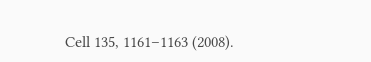Cell 135, 1161–1163 (2008).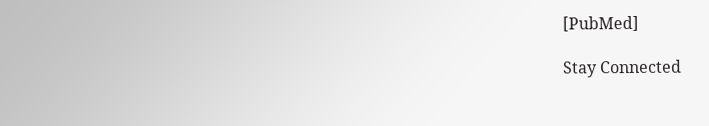[PubMed]

Stay Connected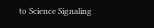to Science Signaling